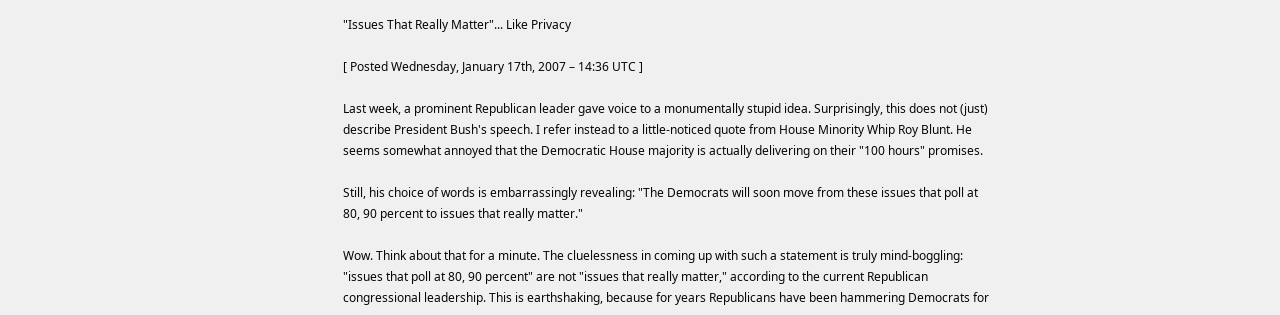"Issues That Really Matter"... Like Privacy

[ Posted Wednesday, January 17th, 2007 – 14:36 UTC ]

Last week, a prominent Republican leader gave voice to a monumentally stupid idea. Surprisingly, this does not (just) describe President Bush's speech. I refer instead to a little-noticed quote from House Minority Whip Roy Blunt. He seems somewhat annoyed that the Democratic House majority is actually delivering on their "100 hours" promises.

Still, his choice of words is embarrassingly revealing: "The Democrats will soon move from these issues that poll at 80, 90 percent to issues that really matter."

Wow. Think about that for a minute. The cluelessness in coming up with such a statement is truly mind-boggling: "issues that poll at 80, 90 percent" are not "issues that really matter," according to the current Republican congressional leadership. This is earthshaking, because for years Republicans have been hammering Democrats for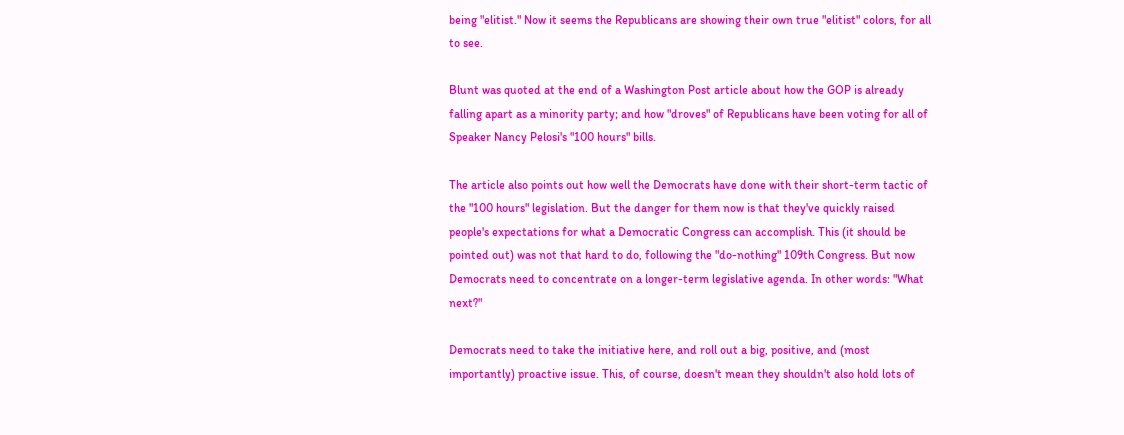being "elitist." Now it seems the Republicans are showing their own true "elitist" colors, for all to see.

Blunt was quoted at the end of a Washington Post article about how the GOP is already falling apart as a minority party; and how "droves" of Republicans have been voting for all of Speaker Nancy Pelosi's "100 hours" bills.

The article also points out how well the Democrats have done with their short-term tactic of the "100 hours" legislation. But the danger for them now is that they've quickly raised people's expectations for what a Democratic Congress can accomplish. This (it should be pointed out) was not that hard to do, following the "do-nothing" 109th Congress. But now Democrats need to concentrate on a longer-term legislative agenda. In other words: "What next?"

Democrats need to take the initiative here, and roll out a big, positive, and (most importantly) proactive issue. This, of course, doesn't mean they shouldn't also hold lots of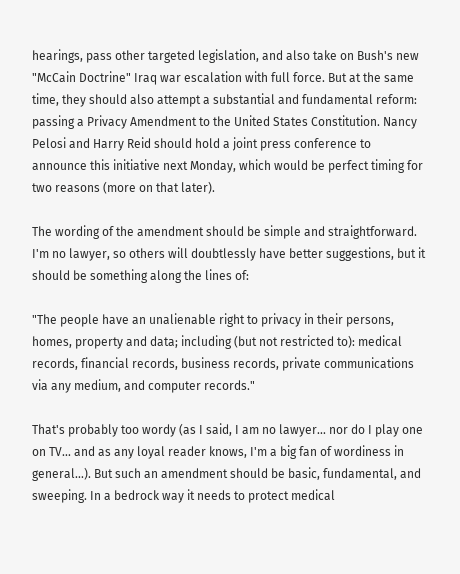hearings, pass other targeted legislation, and also take on Bush's new "McCain Doctrine" Iraq war escalation with full force. But at the same time, they should also attempt a substantial and fundamental reform: passing a Privacy Amendment to the United States Constitution. Nancy Pelosi and Harry Reid should hold a joint press conference to announce this initiative next Monday, which would be perfect timing for two reasons (more on that later).

The wording of the amendment should be simple and straightforward. I'm no lawyer, so others will doubtlessly have better suggestions, but it should be something along the lines of:

"The people have an unalienable right to privacy in their persons, homes, property and data; including (but not restricted to): medical records, financial records, business records, private communications via any medium, and computer records."

That's probably too wordy (as I said, I am no lawyer... nor do I play one on TV... and as any loyal reader knows, I'm a big fan of wordiness in general...). But such an amendment should be basic, fundamental, and sweeping. In a bedrock way it needs to protect medical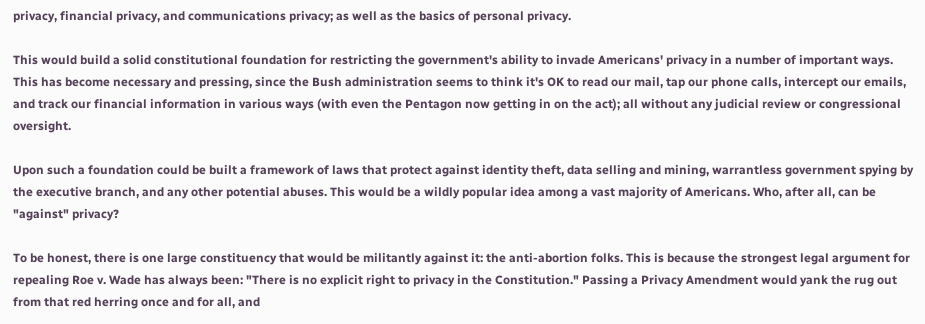privacy, financial privacy, and communications privacy; as well as the basics of personal privacy.

This would build a solid constitutional foundation for restricting the government's ability to invade Americans' privacy in a number of important ways. This has become necessary and pressing, since the Bush administration seems to think it's OK to read our mail, tap our phone calls, intercept our emails, and track our financial information in various ways (with even the Pentagon now getting in on the act); all without any judicial review or congressional oversight.

Upon such a foundation could be built a framework of laws that protect against identity theft, data selling and mining, warrantless government spying by the executive branch, and any other potential abuses. This would be a wildly popular idea among a vast majority of Americans. Who, after all, can be "against" privacy?

To be honest, there is one large constituency that would be militantly against it: the anti-abortion folks. This is because the strongest legal argument for repealing Roe v. Wade has always been: "There is no explicit right to privacy in the Constitution." Passing a Privacy Amendment would yank the rug out from that red herring once and for all, and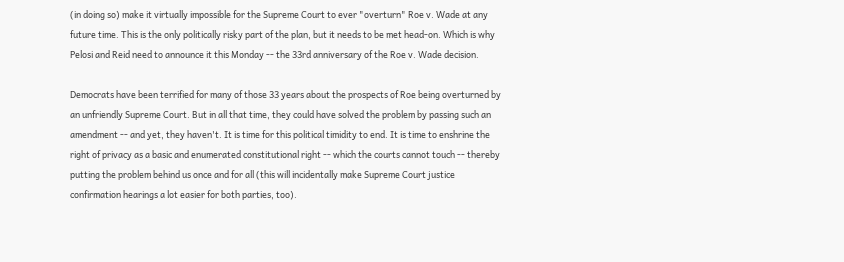(in doing so) make it virtually impossible for the Supreme Court to ever "overturn" Roe v. Wade at any future time. This is the only politically risky part of the plan, but it needs to be met head-on. Which is why Pelosi and Reid need to announce it this Monday -- the 33rd anniversary of the Roe v. Wade decision.

Democrats have been terrified for many of those 33 years about the prospects of Roe being overturned by an unfriendly Supreme Court. But in all that time, they could have solved the problem by passing such an amendment -- and yet, they haven't. It is time for this political timidity to end. It is time to enshrine the right of privacy as a basic and enumerated constitutional right -- which the courts cannot touch -- thereby putting the problem behind us once and for all (this will incidentally make Supreme Court justice confirmation hearings a lot easier for both parties, too).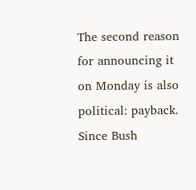The second reason for announcing it on Monday is also political: payback. Since Bush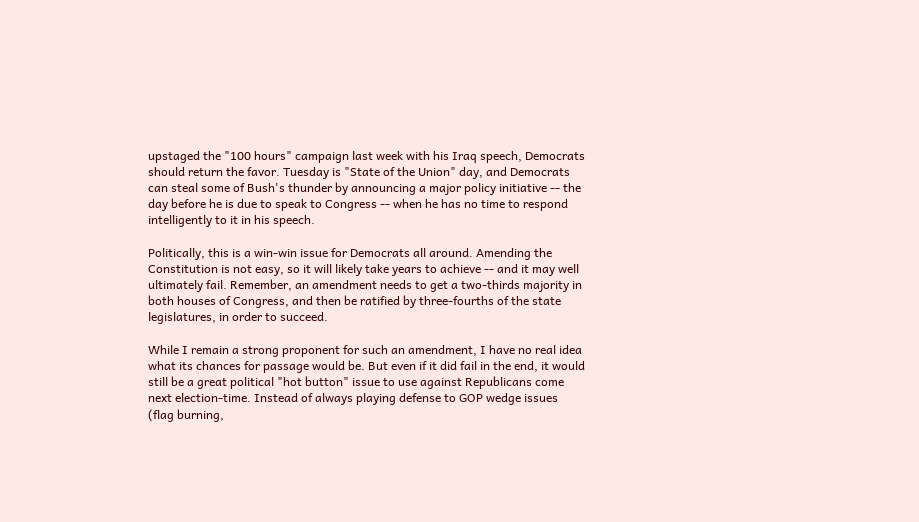upstaged the "100 hours" campaign last week with his Iraq speech, Democrats should return the favor. Tuesday is "State of the Union" day, and Democrats can steal some of Bush's thunder by announcing a major policy initiative -- the day before he is due to speak to Congress -- when he has no time to respond intelligently to it in his speech.

Politically, this is a win-win issue for Democrats all around. Amending the Constitution is not easy, so it will likely take years to achieve -- and it may well ultimately fail. Remember, an amendment needs to get a two-thirds majority in both houses of Congress, and then be ratified by three-fourths of the state legislatures, in order to succeed.

While I remain a strong proponent for such an amendment, I have no real idea what its chances for passage would be. But even if it did fail in the end, it would still be a great political "hot button" issue to use against Republicans come next election-time. Instead of always playing defense to GOP wedge issues (flag burning,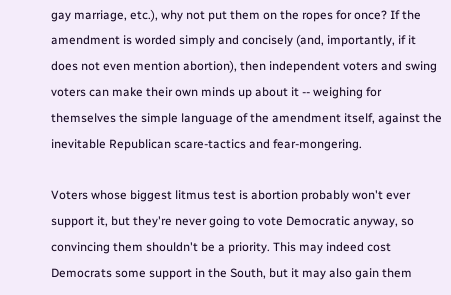gay marriage, etc.), why not put them on the ropes for once? If the amendment is worded simply and concisely (and, importantly, if it does not even mention abortion), then independent voters and swing voters can make their own minds up about it -- weighing for themselves the simple language of the amendment itself, against the inevitable Republican scare-tactics and fear-mongering.

Voters whose biggest litmus test is abortion probably won't ever support it, but they're never going to vote Democratic anyway, so convincing them shouldn't be a priority. This may indeed cost Democrats some support in the South, but it may also gain them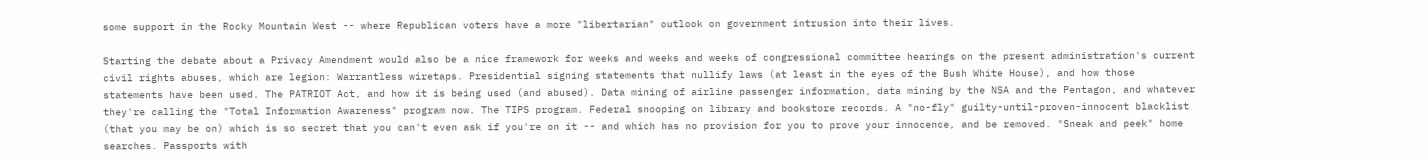some support in the Rocky Mountain West -- where Republican voters have a more "libertarian" outlook on government intrusion into their lives.

Starting the debate about a Privacy Amendment would also be a nice framework for weeks and weeks and weeks of congressional committee hearings on the present administration's current civil rights abuses, which are legion: Warrantless wiretaps. Presidential signing statements that nullify laws (at least in the eyes of the Bush White House), and how those statements have been used. The PATRIOT Act, and how it is being used (and abused). Data mining of airline passenger information, data mining by the NSA and the Pentagon, and whatever they're calling the "Total Information Awareness" program now. The TIPS program. Federal snooping on library and bookstore records. A "no-fly" guilty-until-proven-innocent blacklist (that you may be on) which is so secret that you can't even ask if you're on it -- and which has no provision for you to prove your innocence, and be removed. "Sneak and peek" home searches. Passports with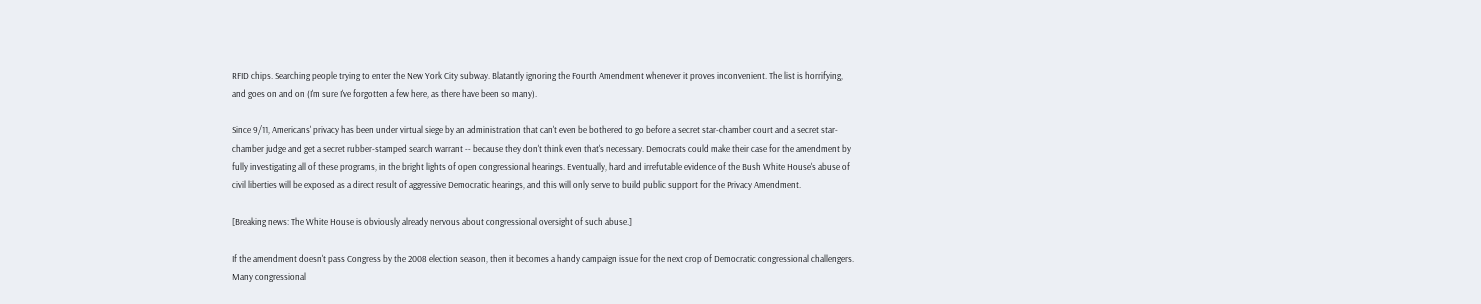RFID chips. Searching people trying to enter the New York City subway. Blatantly ignoring the Fourth Amendment whenever it proves inconvenient. The list is horrifying, and goes on and on (I'm sure I've forgotten a few here, as there have been so many).

Since 9/11, Americans' privacy has been under virtual siege by an administration that can't even be bothered to go before a secret star-chamber court and a secret star-chamber judge and get a secret rubber-stamped search warrant -- because they don't think even that's necessary. Democrats could make their case for the amendment by fully investigating all of these programs, in the bright lights of open congressional hearings. Eventually, hard and irrefutable evidence of the Bush White House's abuse of civil liberties will be exposed as a direct result of aggressive Democratic hearings, and this will only serve to build public support for the Privacy Amendment.

[Breaking news: The White House is obviously already nervous about congressional oversight of such abuse.]

If the amendment doesn't pass Congress by the 2008 election season, then it becomes a handy campaign issue for the next crop of Democratic congressional challengers. Many congressional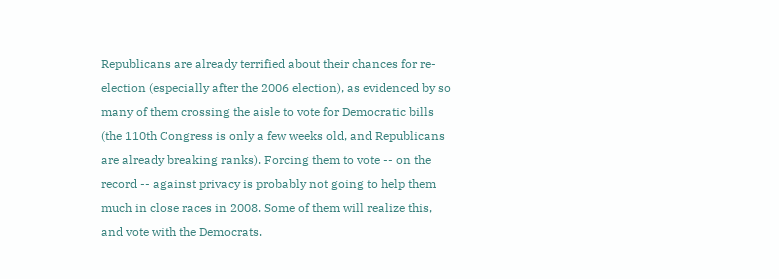Republicans are already terrified about their chances for re-election (especially after the 2006 election), as evidenced by so many of them crossing the aisle to vote for Democratic bills (the 110th Congress is only a few weeks old, and Republicans are already breaking ranks). Forcing them to vote -- on the record -- against privacy is probably not going to help them much in close races in 2008. Some of them will realize this, and vote with the Democrats.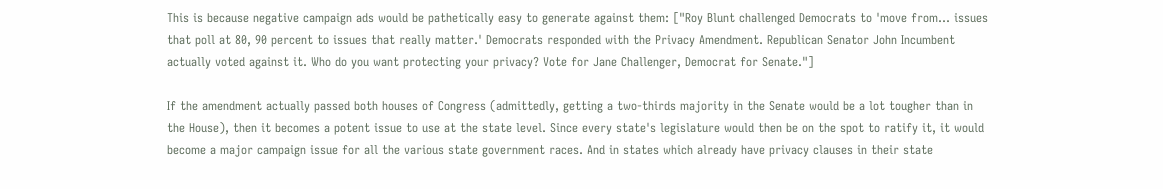This is because negative campaign ads would be pathetically easy to generate against them: ["Roy Blunt challenged Democrats to 'move from... issues that poll at 80, 90 percent to issues that really matter.' Democrats responded with the Privacy Amendment. Republican Senator John Incumbent actually voted against it. Who do you want protecting your privacy? Vote for Jane Challenger, Democrat for Senate."]

If the amendment actually passed both houses of Congress (admittedly, getting a two-thirds majority in the Senate would be a lot tougher than in the House), then it becomes a potent issue to use at the state level. Since every state's legislature would then be on the spot to ratify it, it would become a major campaign issue for all the various state government races. And in states which already have privacy clauses in their state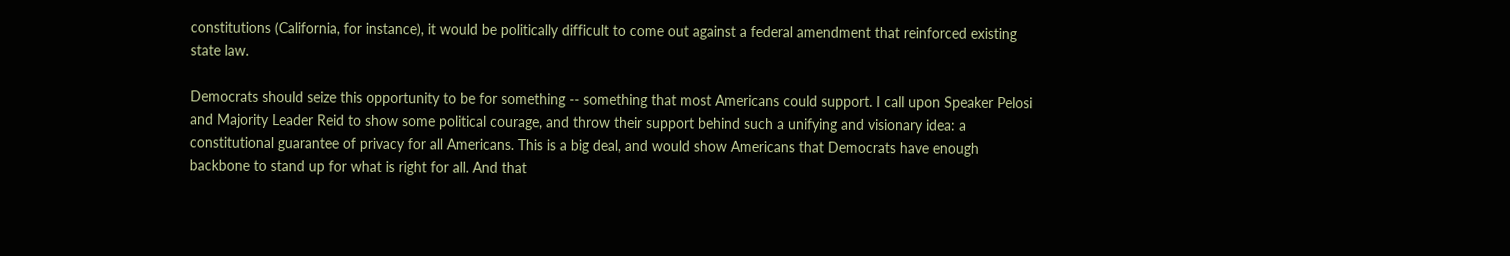constitutions (California, for instance), it would be politically difficult to come out against a federal amendment that reinforced existing state law.

Democrats should seize this opportunity to be for something -- something that most Americans could support. I call upon Speaker Pelosi and Majority Leader Reid to show some political courage, and throw their support behind such a unifying and visionary idea: a constitutional guarantee of privacy for all Americans. This is a big deal, and would show Americans that Democrats have enough backbone to stand up for what is right for all. And that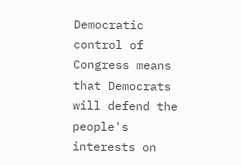Democratic control of Congress means that Democrats will defend the people's interests on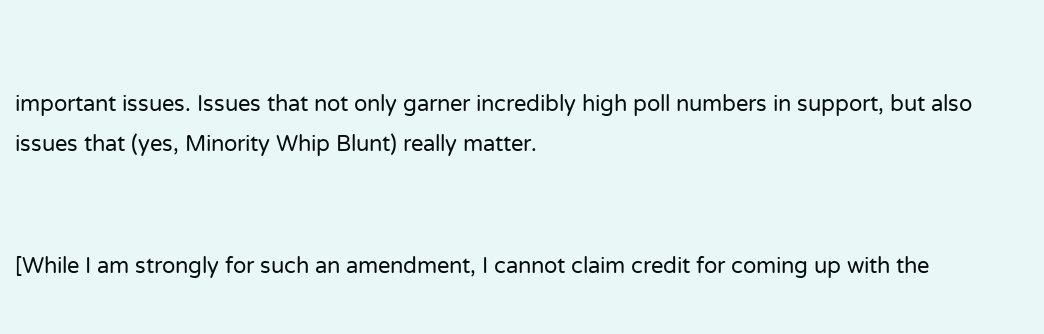important issues. Issues that not only garner incredibly high poll numbers in support, but also issues that (yes, Minority Whip Blunt) really matter.


[While I am strongly for such an amendment, I cannot claim credit for coming up with the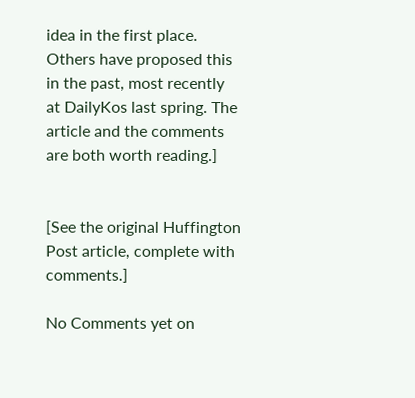idea in the first place. Others have proposed this in the past, most recently at DailyKos last spring. The article and the comments are both worth reading.]


[See the original Huffington Post article, complete with comments.]

No Comments yet on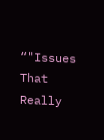“"Issues That Really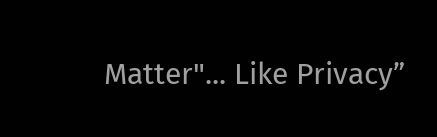Matter"... Like Privacy”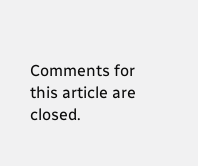Comments for this article are closed.